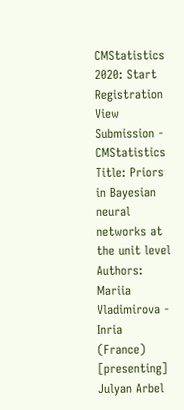CMStatistics 2020: Start Registration
View Submission - CMStatistics
Title: Priors in Bayesian neural networks at the unit level Authors:  Mariia Vladimirova - Inria (France) [presenting]
Julyan Arbel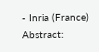- Inria (France)
Abstract: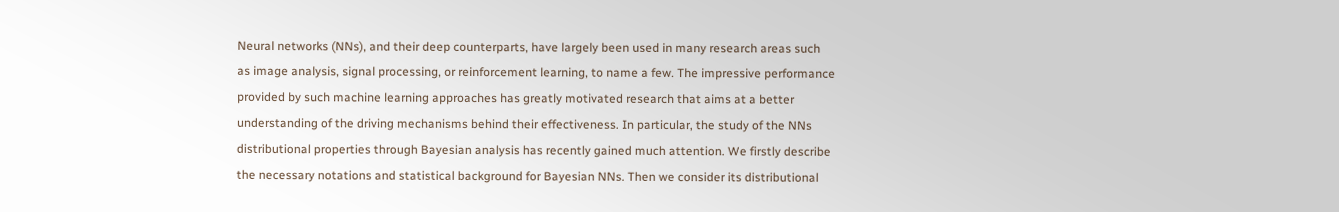Neural networks (NNs), and their deep counterparts, have largely been used in many research areas such as image analysis, signal processing, or reinforcement learning, to name a few. The impressive performance provided by such machine learning approaches has greatly motivated research that aims at a better understanding of the driving mechanisms behind their effectiveness. In particular, the study of the NNs distributional properties through Bayesian analysis has recently gained much attention. We firstly describe the necessary notations and statistical background for Bayesian NNs. Then we consider its distributional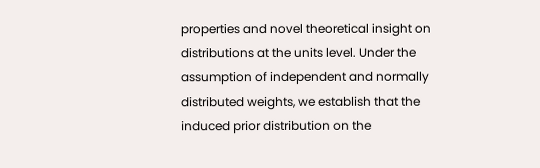properties and novel theoretical insight on distributions at the units level. Under the assumption of independent and normally distributed weights, we establish that the induced prior distribution on the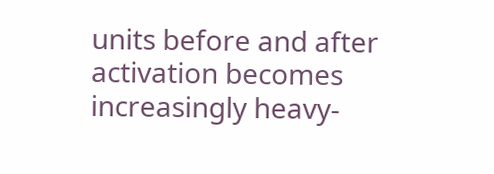units before and after activation becomes increasingly heavy-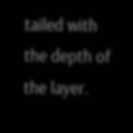tailed with the depth of the layer.